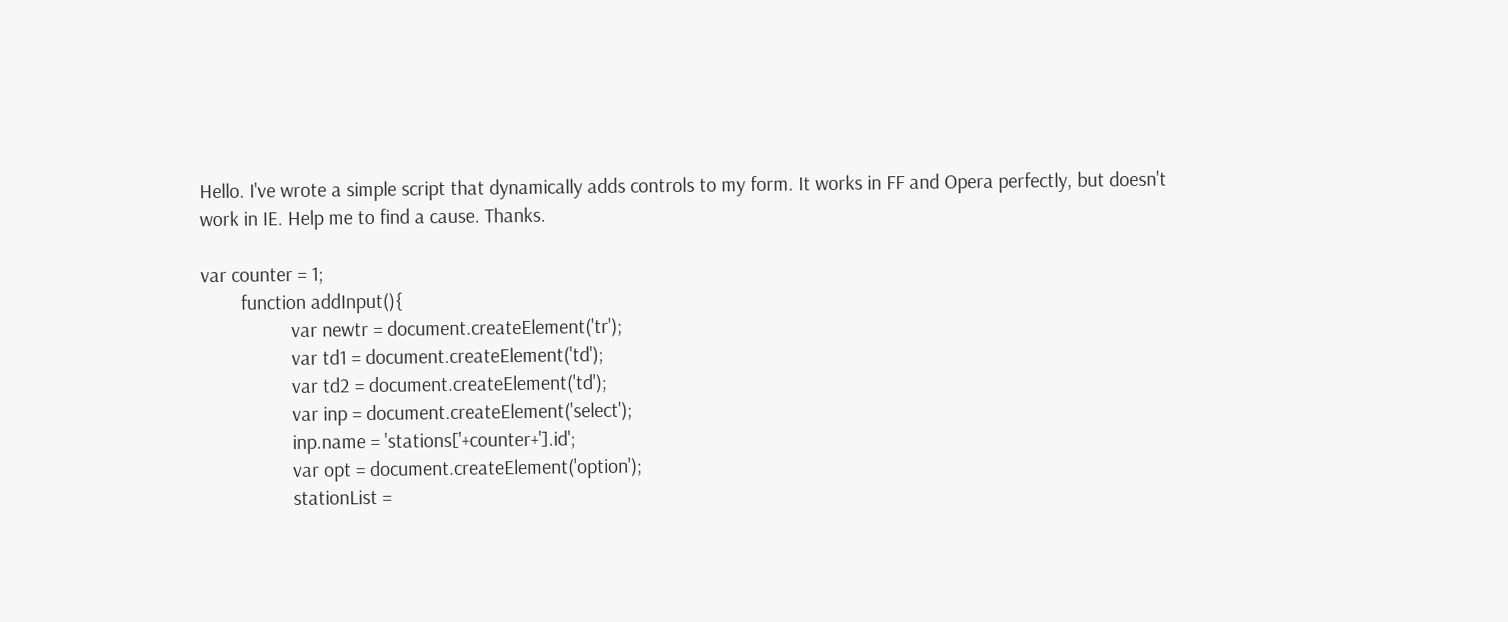Hello. I've wrote a simple script that dynamically adds controls to my form. It works in FF and Opera perfectly, but doesn't work in IE. Help me to find a cause. Thanks.

var counter = 1;
        function addInput(){
                  var newtr = document.createElement('tr');
                  var td1 = document.createElement('td');
                  var td2 = document.createElement('td');
                  var inp = document.createElement('select');
                  inp.name = 'stations['+counter+'].id';
                  var opt = document.createElement('option');
                  stationList =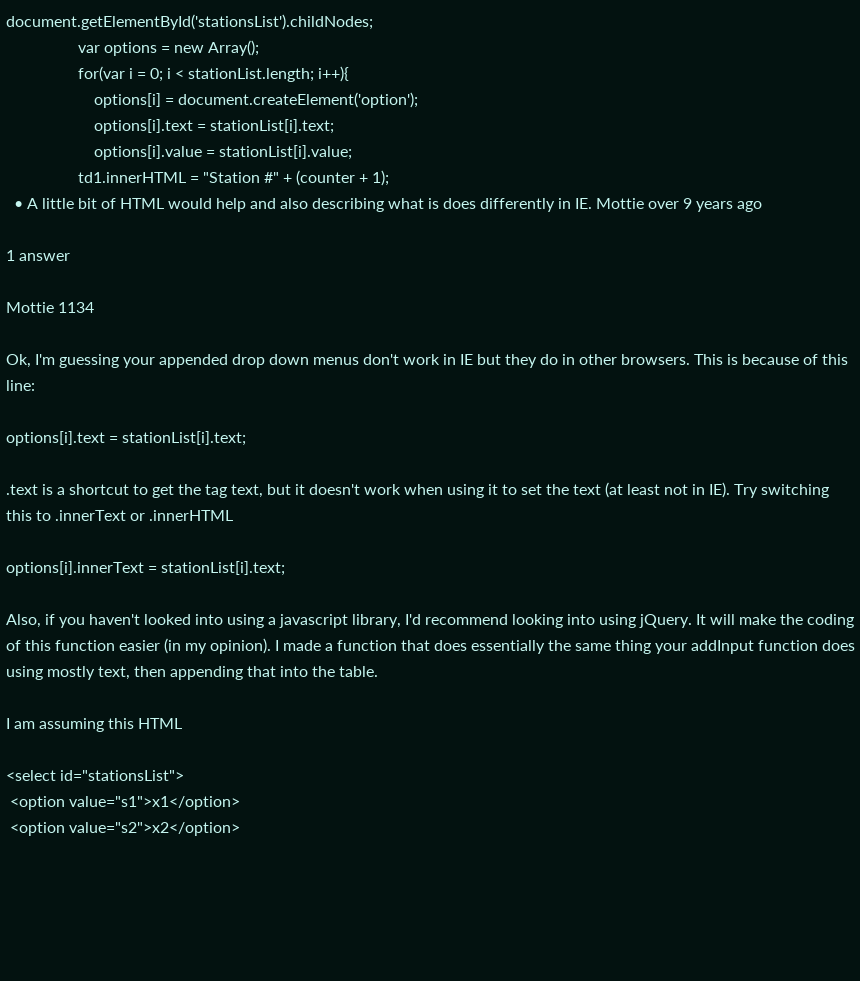document.getElementById('stationsList').childNodes;
                  var options = new Array();
                  for(var i = 0; i < stationList.length; i++){
                      options[i] = document.createElement('option');
                      options[i].text = stationList[i].text;
                      options[i].value = stationList[i].value;
                  td1.innerHTML = "Station #" + (counter + 1);
  • A little bit of HTML would help and also describing what is does differently in IE. Mottie over 9 years ago

1 answer

Mottie 1134

Ok, I'm guessing your appended drop down menus don't work in IE but they do in other browsers. This is because of this line:

options[i].text = stationList[i].text;

.text is a shortcut to get the tag text, but it doesn't work when using it to set the text (at least not in IE). Try switching this to .innerText or .innerHTML

options[i].innerText = stationList[i].text;

Also, if you haven't looked into using a javascript library, I'd recommend looking into using jQuery. It will make the coding of this function easier (in my opinion). I made a function that does essentially the same thing your addInput function does using mostly text, then appending that into the table.

I am assuming this HTML

<select id="stationsList">
 <option value="s1">x1</option>
 <option value="s2">x2</option>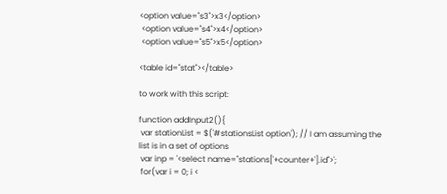<option value="s3">x3</option>
 <option value="s4">x4</option>
 <option value="s5">x5</option>

<table id="stat"></table>

to work with this script:

function addInput2(){
 var stationList = $('#stationsList option'); // I am assuming the list is in a set of options
 var inp = '<select name="stations['+counter+'].id">';
 for(var i = 0; i <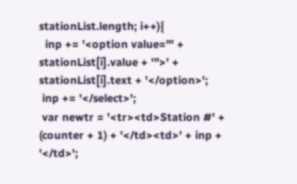stationList.length; i++){
  inp += '<option value="' + stationList[i].value + '">' + stationList[i].text + '</option>';
 inp += '</select>';
 var newtr = '<tr><td>Station #' + (counter + 1) + '</td><td>' + inp + '</td>';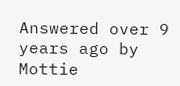Answered over 9 years ago by Mottie